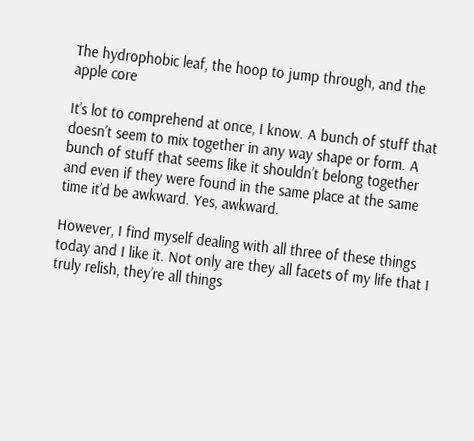The hydrophobic leaf, the hoop to jump through, and the apple core

It’s lot to comprehend at once, I know. A bunch of stuff that doesn’t seem to mix together in any way shape or form. A bunch of stuff that seems like it shouldn’t belong together and even if they were found in the same place at the same time it’d be awkward. Yes, awkward.

However, I find myself dealing with all three of these things today and I like it. Not only are they all facets of my life that I truly relish, they’re all things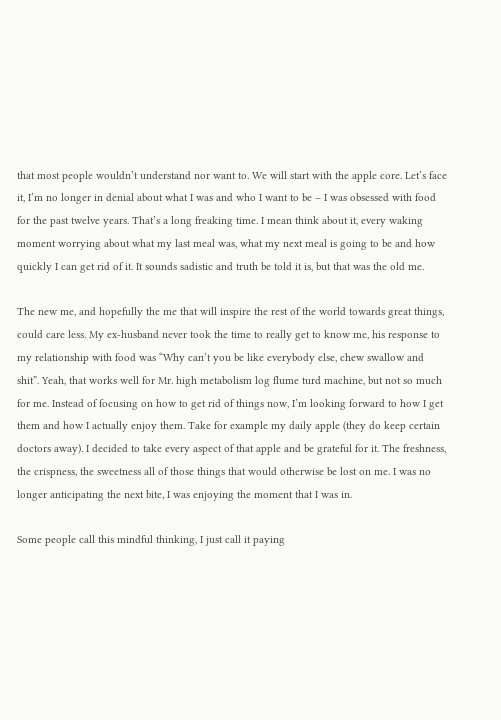that most people wouldn’t understand nor want to. We will start with the apple core. Let’s face it, I’m no longer in denial about what I was and who I want to be – I was obsessed with food for the past twelve years. That’s a long freaking time. I mean think about it, every waking moment worrying about what my last meal was, what my next meal is going to be and how quickly I can get rid of it. It sounds sadistic and truth be told it is, but that was the old me.

The new me, and hopefully the me that will inspire the rest of the world towards great things, could care less. My ex-husband never took the time to really get to know me, his response to my relationship with food was “Why can’t you be like everybody else, chew swallow and shit”. Yeah, that works well for Mr. high metabolism log flume turd machine, but not so much for me. Instead of focusing on how to get rid of things now, I’m looking forward to how I get them and how I actually enjoy them. Take for example my daily apple (they do keep certain doctors away). I decided to take every aspect of that apple and be grateful for it. The freshness, the crispness, the sweetness all of those things that would otherwise be lost on me. I was no longer anticipating the next bite, I was enjoying the moment that I was in.

Some people call this mindful thinking, I just call it paying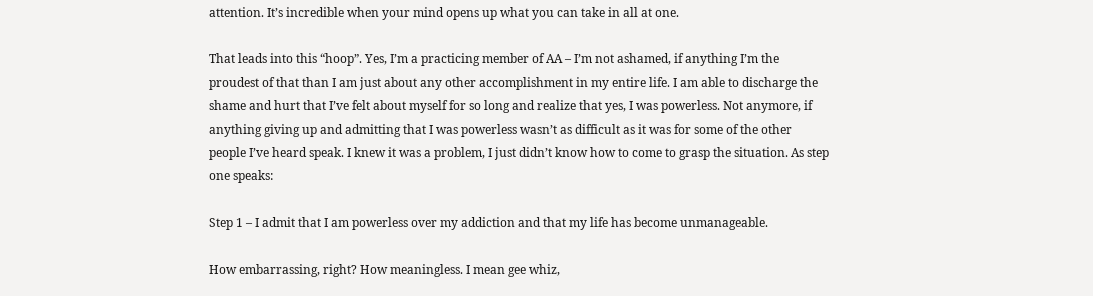attention. It’s incredible when your mind opens up what you can take in all at one.

That leads into this “hoop”. Yes, I’m a practicing member of AA – I’m not ashamed, if anything I’m the proudest of that than I am just about any other accomplishment in my entire life. I am able to discharge the shame and hurt that I’ve felt about myself for so long and realize that yes, I was powerless. Not anymore, if anything giving up and admitting that I was powerless wasn’t as difficult as it was for some of the other people I’ve heard speak. I knew it was a problem, I just didn’t know how to come to grasp the situation. As step one speaks:

Step 1 – I admit that I am powerless over my addiction and that my life has become unmanageable.

How embarrassing, right? How meaningless. I mean gee whiz,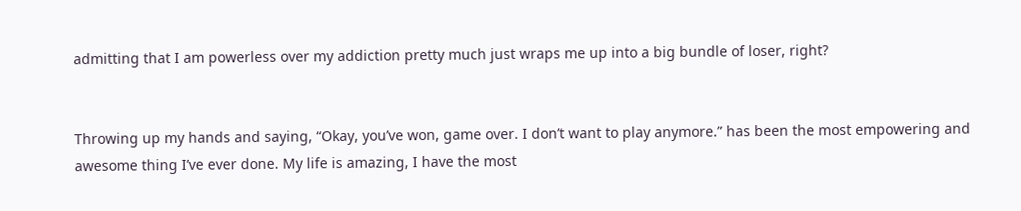admitting that I am powerless over my addiction pretty much just wraps me up into a big bundle of loser, right?


Throwing up my hands and saying, “Okay, you’ve won, game over. I don’t want to play anymore.” has been the most empowering and awesome thing I’ve ever done. My life is amazing, I have the most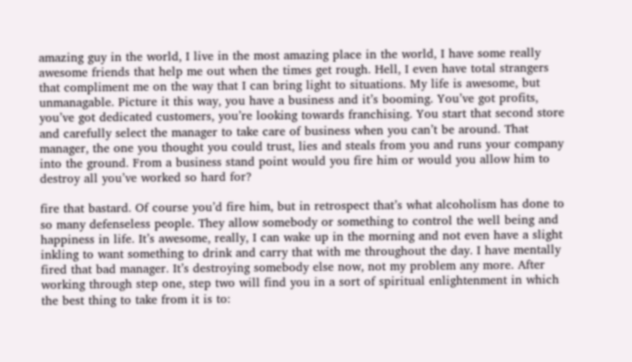amazing guy in the world, I live in the most amazing place in the world, I have some really awesome friends that help me out when the times get rough. Hell, I even have total strangers that compliment me on the way that I can bring light to situations. My life is awesome, but unmanagable. Picture it this way, you have a business and it’s booming. You’ve got profits, you’ve got dedicated customers, you’re looking towards franchising. You start that second store and carefully select the manager to take care of business when you can’t be around. That manager, the one you thought you could trust, lies and steals from you and runs your company into the ground. From a business stand point would you fire him or would you allow him to destroy all you’ve worked so hard for?

fire that bastard. Of course you’d fire him, but in retrospect that’s what alcoholism has done to so many defenseless people. They allow somebody or something to control the well being and happiness in life. It’s awesome, really, I can wake up in the morning and not even have a slight inkling to want something to drink and carry that with me throughout the day. I have mentally fired that bad manager. It’s destroying somebody else now, not my problem any more. After working through step one, step two will find you in a sort of spiritual enlightenment in which the best thing to take from it is to: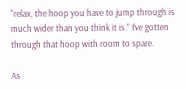“relax, the hoop you have to jump through is much wider than you think it is.” I’ve gotten through that hoop with room to spare.

As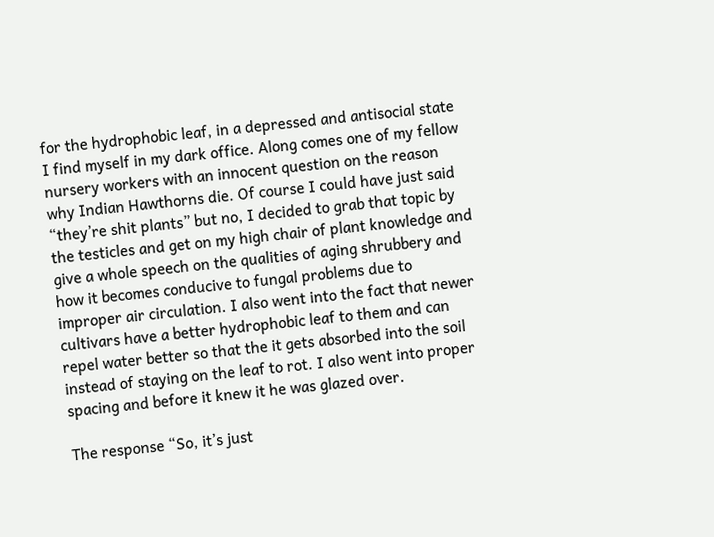for the hydrophobic leaf, in a depressed and antisocial state I find myself in my dark office. Along comes one of my fellow nursery workers with an innocent question on the reason why Indian Hawthorns die. Of course I could have just said “they’re shit plants” but no, I decided to grab that topic by the testicles and get on my high chair of plant knowledge and give a whole speech on the qualities of aging shrubbery and how it becomes conducive to fungal problems due to improper air circulation. I also went into the fact that newer cultivars have a better hydrophobic leaf to them and can repel water better so that the it gets absorbed into the soil instead of staying on the leaf to rot. I also went into proper spacing and before it knew it he was glazed over.

The response “So, it’s just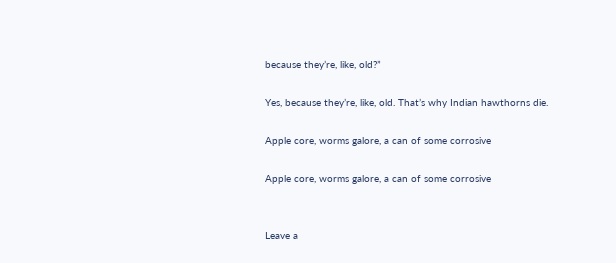because they’re, like, old?”

Yes, because they’re, like, old. That’s why Indian hawthorns die.

Apple core, worms galore, a can of some corrosive

Apple core, worms galore, a can of some corrosive


Leave a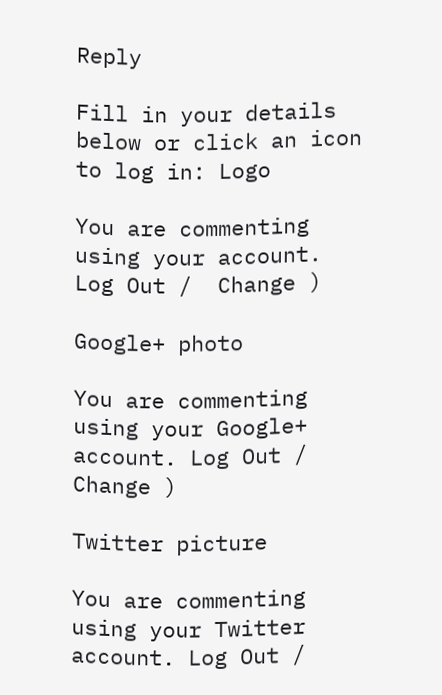Reply

Fill in your details below or click an icon to log in: Logo

You are commenting using your account. Log Out /  Change )

Google+ photo

You are commenting using your Google+ account. Log Out /  Change )

Twitter picture

You are commenting using your Twitter account. Log Out /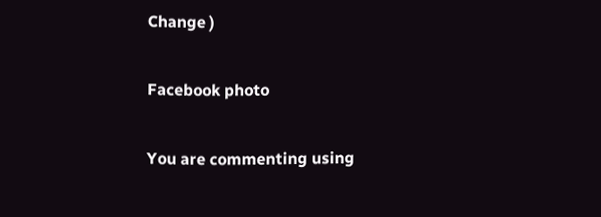Change )

Facebook photo

You are commenting using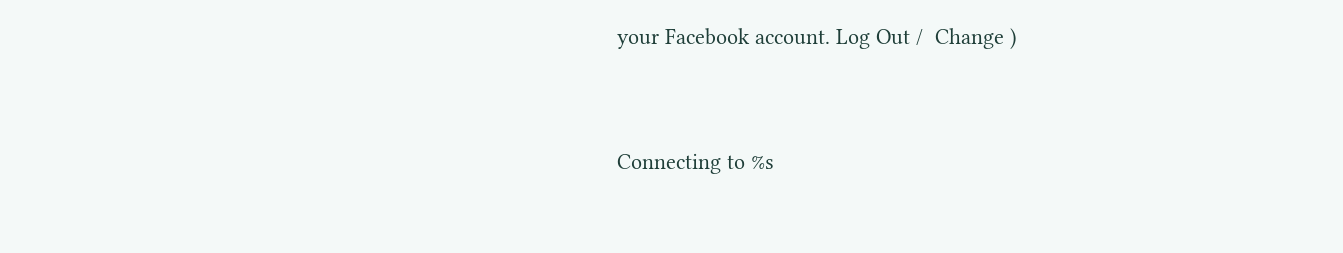your Facebook account. Log Out /  Change )


Connecting to %s